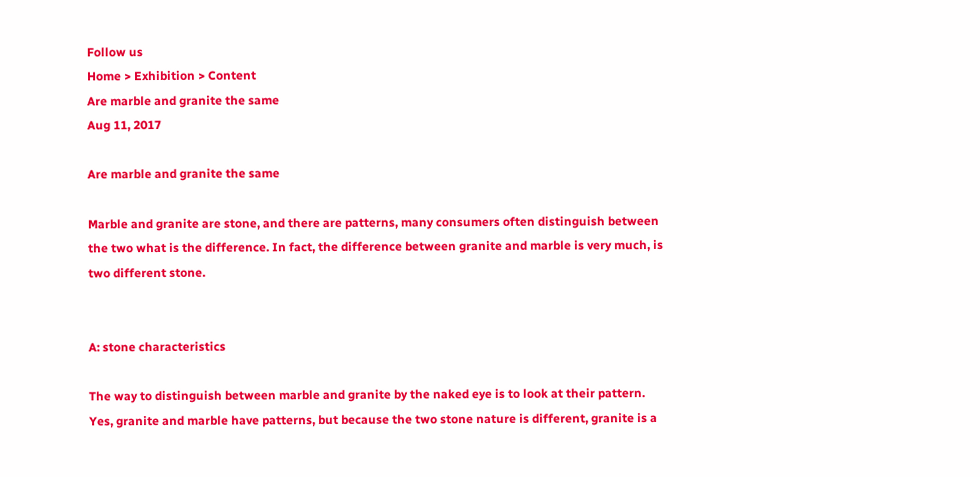Follow us
Home > Exhibition > Content
Are marble and granite the same
Aug 11, 2017

Are marble and granite the same

Marble and granite are stone, and there are patterns, many consumers often distinguish between the two what is the difference. In fact, the difference between granite and marble is very much, is two different stone.


A: stone characteristics

The way to distinguish between marble and granite by the naked eye is to look at their pattern. Yes, granite and marble have patterns, but because the two stone nature is different, granite is a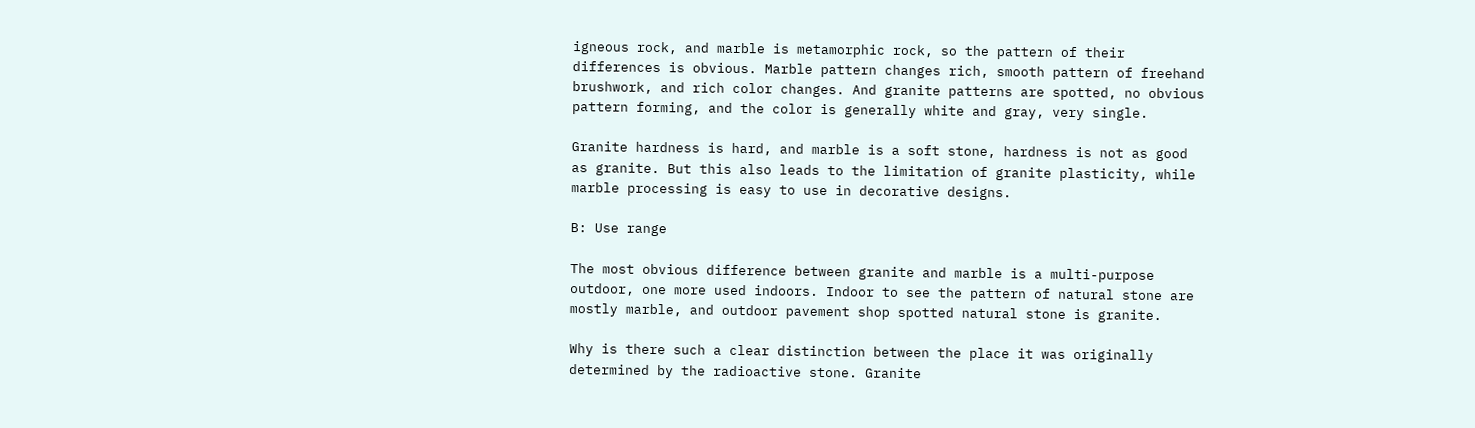igneous rock, and marble is metamorphic rock, so the pattern of their differences is obvious. Marble pattern changes rich, smooth pattern of freehand brushwork, and rich color changes. And granite patterns are spotted, no obvious pattern forming, and the color is generally white and gray, very single.

Granite hardness is hard, and marble is a soft stone, hardness is not as good as granite. But this also leads to the limitation of granite plasticity, while marble processing is easy to use in decorative designs.

B: Use range

The most obvious difference between granite and marble is a multi-purpose outdoor, one more used indoors. Indoor to see the pattern of natural stone are mostly marble, and outdoor pavement shop spotted natural stone is granite.

Why is there such a clear distinction between the place it was originally determined by the radioactive stone. Granite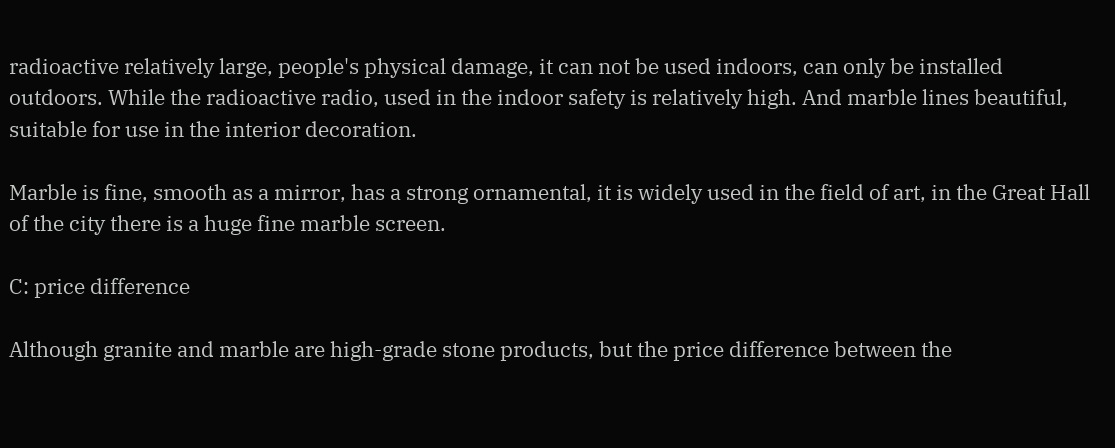radioactive relatively large, people's physical damage, it can not be used indoors, can only be installed outdoors. While the radioactive radio, used in the indoor safety is relatively high. And marble lines beautiful, suitable for use in the interior decoration.

Marble is fine, smooth as a mirror, has a strong ornamental, it is widely used in the field of art, in the Great Hall of the city there is a huge fine marble screen.

C: price difference

Although granite and marble are high-grade stone products, but the price difference between the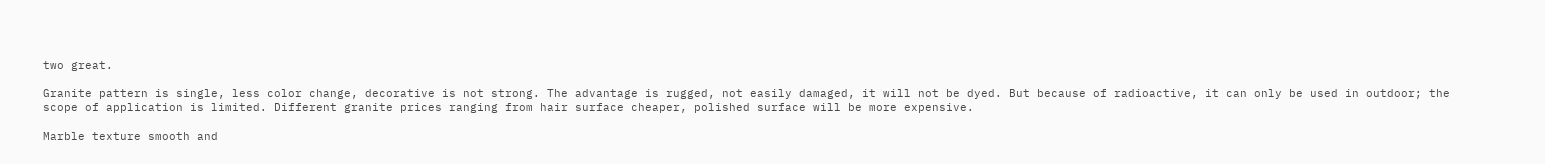two great.

Granite pattern is single, less color change, decorative is not strong. The advantage is rugged, not easily damaged, it will not be dyed. But because of radioactive, it can only be used in outdoor; the scope of application is limited. Different granite prices ranging from hair surface cheaper, polished surface will be more expensive.

Marble texture smooth and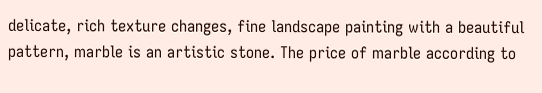delicate, rich texture changes, fine landscape painting with a beautiful pattern, marble is an artistic stone. The price of marble according to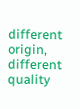different origin, different quality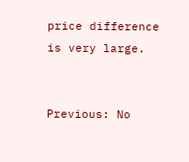price difference is very large.


Previous: No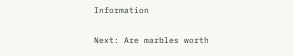Information

Next: Are marbles worth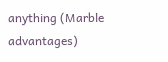anything (Marble advantages)